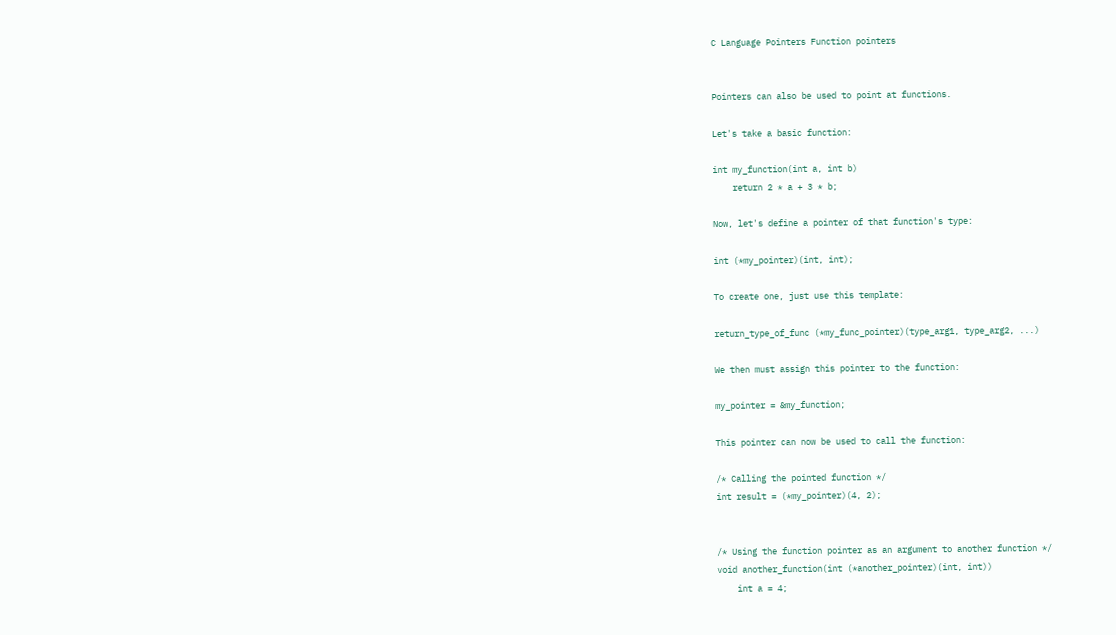C Language Pointers Function pointers


Pointers can also be used to point at functions.

Let's take a basic function:

int my_function(int a, int b)
    return 2 * a + 3 * b;

Now, let's define a pointer of that function's type:

int (*my_pointer)(int, int);

To create one, just use this template:

return_type_of_func (*my_func_pointer)(type_arg1, type_arg2, ...)

We then must assign this pointer to the function:

my_pointer = &my_function;

This pointer can now be used to call the function:

/* Calling the pointed function */
int result = (*my_pointer)(4, 2);


/* Using the function pointer as an argument to another function */
void another_function(int (*another_pointer)(int, int))
    int a = 4;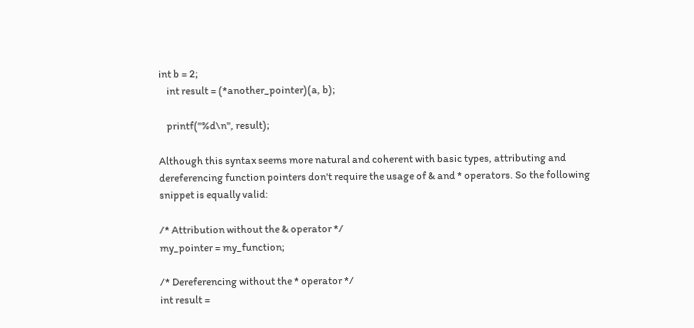int b = 2;
    int result = (*another_pointer)(a, b);

    printf("%d\n", result);

Although this syntax seems more natural and coherent with basic types, attributing and dereferencing function pointers don't require the usage of & and * operators. So the following snippet is equally valid:

/* Attribution without the & operator */
my_pointer = my_function;

/* Dereferencing without the * operator */
int result =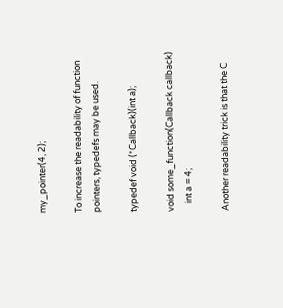my_pointer(4, 2);

To increase the readability of function pointers, typedefs may be used.

typedef void (*Callback)(int a);

void some_function(Callback callback)
    int a = 4;

Another readability trick is that the C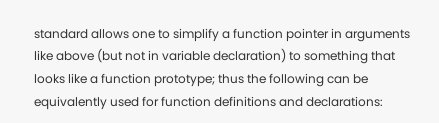standard allows one to simplify a function pointer in arguments like above (but not in variable declaration) to something that looks like a function prototype; thus the following can be equivalently used for function definitions and declarations: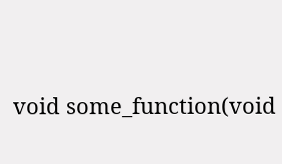void some_function(void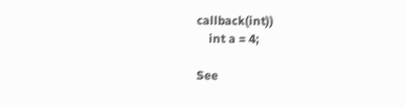callback(int))
    int a = 4;

See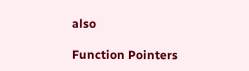also

Function Pointers